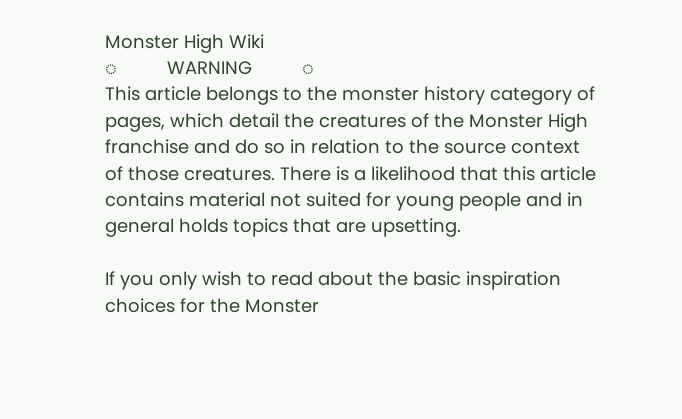Monster High Wiki
◌          WARNING          ◌
This article belongs to the monster history category of pages, which detail the creatures of the Monster High franchise and do so in relation to the source context of those creatures. There is a likelihood that this article contains material not suited for young people and in general holds topics that are upsetting.

If you only wish to read about the basic inspiration choices for the Monster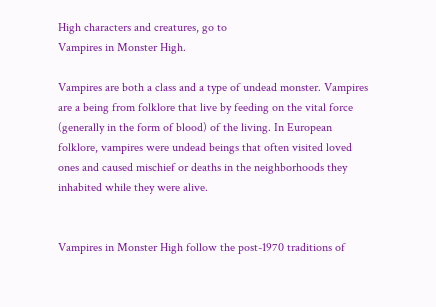High characters and creatures, go to
Vampires in Monster High.

Vampires are both a class and a type of undead monster. Vampires are a being from folklore that live by feeding on the vital force (generally in the form of blood) of the living. In European folklore, vampires were undead beings that often visited loved ones and caused mischief or deaths in the neighborhoods they inhabited while they were alive.


Vampires in Monster High follow the post-1970 traditions of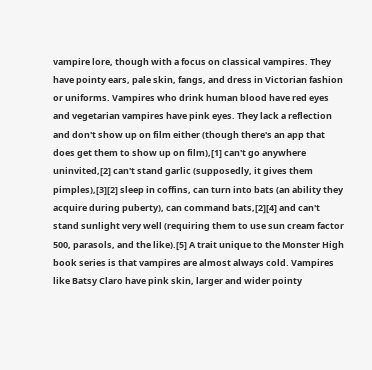vampire lore, though with a focus on classical vampires. They have pointy ears, pale skin, fangs, and dress in Victorian fashion or uniforms. Vampires who drink human blood have red eyes and vegetarian vampires have pink eyes. They lack a reflection and don't show up on film either (though there's an app that does get them to show up on film),[1] can't go anywhere uninvited,[2] can't stand garlic (supposedly, it gives them pimples),[3][2] sleep in coffins, can turn into bats (an ability they acquire during puberty), can command bats,[2][4] and can't stand sunlight very well (requiring them to use sun cream factor 500, parasols, and the like).[5] A trait unique to the Monster High book series is that vampires are almost always cold. Vampires like Batsy Claro have pink skin, larger and wider pointy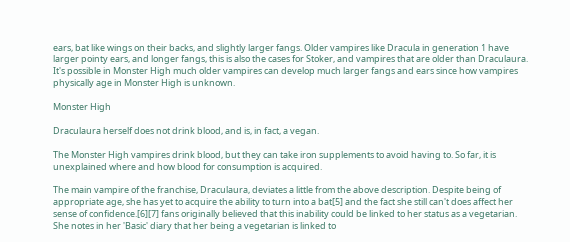ears, bat like wings on their backs, and slightly larger fangs. Older vampires like Dracula in generation 1 have larger pointy ears, and longer fangs, this is also the cases for Stoker, and vampires that are older than Draculaura. It's possible in Monster High much older vampires can develop much larger fangs and ears since how vampires physically age in Monster High is unknown.

Monster High

Draculaura herself does not drink blood, and is, in fact, a vegan.

The Monster High vampires drink blood, but they can take iron supplements to avoid having to. So far, it is unexplained where and how blood for consumption is acquired.

The main vampire of the franchise, Draculaura, deviates a little from the above description. Despite being of appropriate age, she has yet to acquire the ability to turn into a bat[5] and the fact she still can't does affect her sense of confidence.[6][7] fans originally believed that this inability could be linked to her status as a vegetarian. She notes in her 'Basic' diary that her being a vegetarian is linked to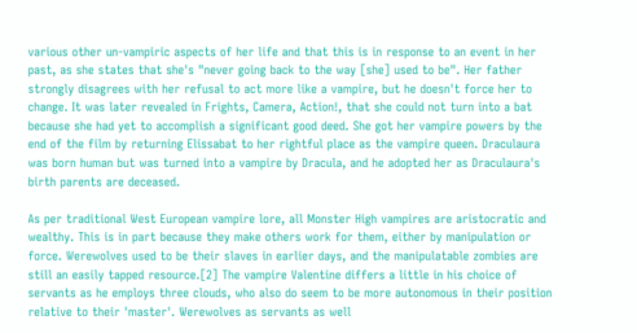various other un-vampiric aspects of her life and that this is in response to an event in her past, as she states that she's "never going back to the way [she] used to be". Her father strongly disagrees with her refusal to act more like a vampire, but he doesn't force her to change. It was later revealed in Frights, Camera, Action!, that she could not turn into a bat because she had yet to accomplish a significant good deed. She got her vampire powers by the end of the film by returning Elissabat to her rightful place as the vampire queen. Draculaura was born human but was turned into a vampire by Dracula, and he adopted her as Draculaura's birth parents are deceased.

As per traditional West European vampire lore, all Monster High vampires are aristocratic and wealthy. This is in part because they make others work for them, either by manipulation or force. Werewolves used to be their slaves in earlier days, and the manipulatable zombies are still an easily tapped resource.[2] The vampire Valentine differs a little in his choice of servants as he employs three clouds, who also do seem to be more autonomous in their position relative to their 'master'. Werewolves as servants as well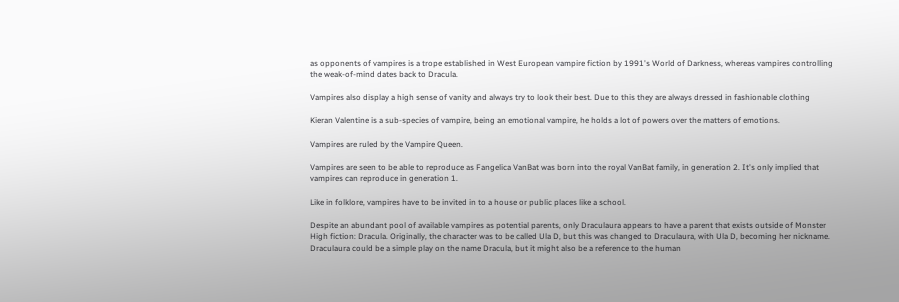as opponents of vampires is a trope established in West European vampire fiction by 1991's World of Darkness, whereas vampires controlling the weak-of-mind dates back to Dracula.

Vampires also display a high sense of vanity and always try to look their best. Due to this they are always dressed in fashionable clothing

Kieran Valentine is a sub-species of vampire, being an emotional vampire, he holds a lot of powers over the matters of emotions.

Vampires are ruled by the Vampire Queen.

Vampires are seen to be able to reproduce as Fangelica VanBat was born into the royal VanBat family, in generation 2. It's only implied that vampires can reproduce in generation 1.

Like in folklore, vampires have to be invited in to a house or public places like a school.

Despite an abundant pool of available vampires as potential parents, only Draculaura appears to have a parent that exists outside of Monster High fiction: Dracula. Originally, the character was to be called Ula D, but this was changed to Draculaura, with Ula D, becoming her nickname. Draculaura could be a simple play on the name Dracula, but it might also be a reference to the human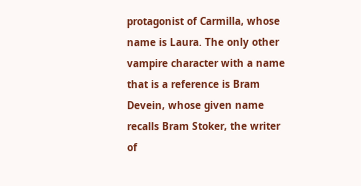protagonist of Carmilla, whose name is Laura. The only other vampire character with a name that is a reference is Bram Devein, whose given name recalls Bram Stoker, the writer of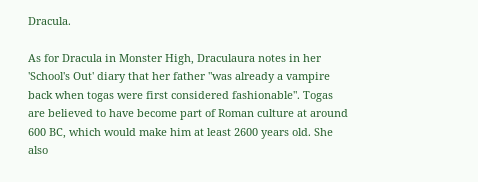Dracula.

As for Dracula in Monster High, Draculaura notes in her 'School's Out' diary that her father "was already a vampire back when togas were first considered fashionable". Togas are believed to have become part of Roman culture at around 600 BC, which would make him at least 2600 years old. She also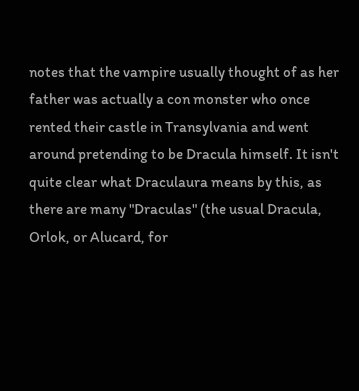notes that the vampire usually thought of as her father was actually a con monster who once rented their castle in Transylvania and went around pretending to be Dracula himself. It isn't quite clear what Draculaura means by this, as there are many "Draculas" (the usual Dracula, Orlok, or Alucard, for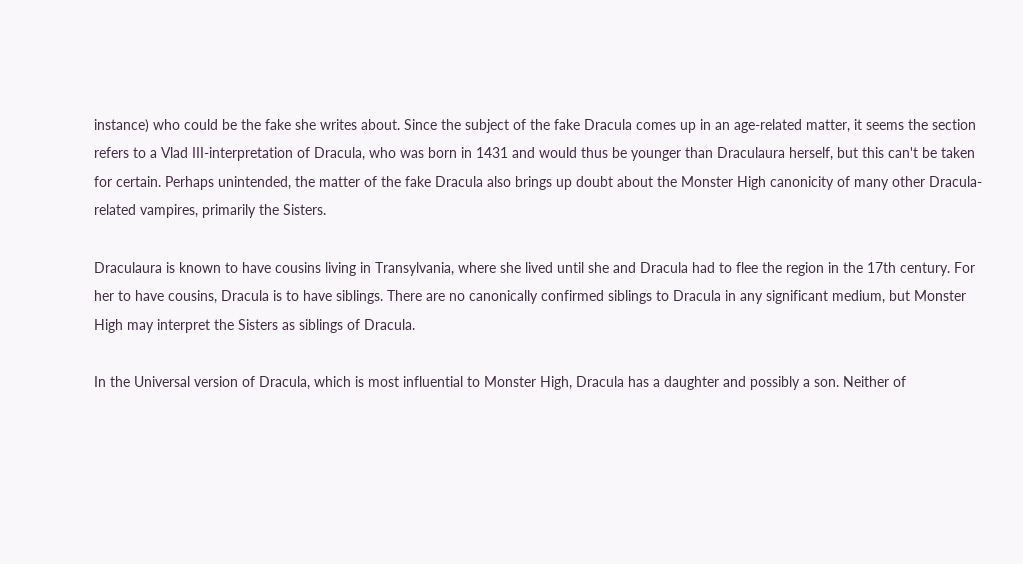instance) who could be the fake she writes about. Since the subject of the fake Dracula comes up in an age-related matter, it seems the section refers to a Vlad III-interpretation of Dracula, who was born in 1431 and would thus be younger than Draculaura herself, but this can't be taken for certain. Perhaps unintended, the matter of the fake Dracula also brings up doubt about the Monster High canonicity of many other Dracula-related vampires, primarily the Sisters.

Draculaura is known to have cousins living in Transylvania, where she lived until she and Dracula had to flee the region in the 17th century. For her to have cousins, Dracula is to have siblings. There are no canonically confirmed siblings to Dracula in any significant medium, but Monster High may interpret the Sisters as siblings of Dracula.

In the Universal version of Dracula, which is most influential to Monster High, Dracula has a daughter and possibly a son. Neither of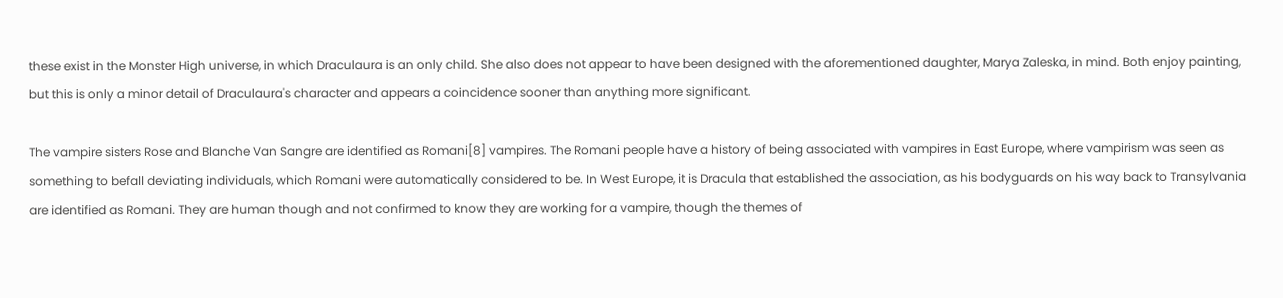these exist in the Monster High universe, in which Draculaura is an only child. She also does not appear to have been designed with the aforementioned daughter, Marya Zaleska, in mind. Both enjoy painting, but this is only a minor detail of Draculaura's character and appears a coincidence sooner than anything more significant.

The vampire sisters Rose and Blanche Van Sangre are identified as Romani[8] vampires. The Romani people have a history of being associated with vampires in East Europe, where vampirism was seen as something to befall deviating individuals, which Romani were automatically considered to be. In West Europe, it is Dracula that established the association, as his bodyguards on his way back to Transylvania are identified as Romani. They are human though and not confirmed to know they are working for a vampire, though the themes of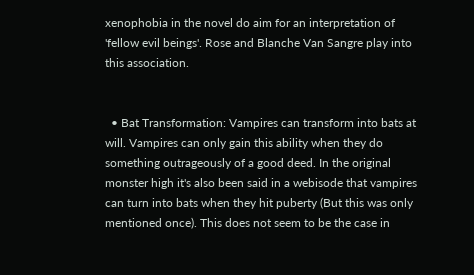xenophobia in the novel do aim for an interpretation of 'fellow evil beings'. Rose and Blanche Van Sangre play into this association.


  • Bat Transformation: Vampires can transform into bats at will. Vampires can only gain this ability when they do something outrageously of a good deed. In the original monster high it's also been said in a webisode that vampires can turn into bats when they hit puberty (But this was only mentioned once). This does not seem to be the case in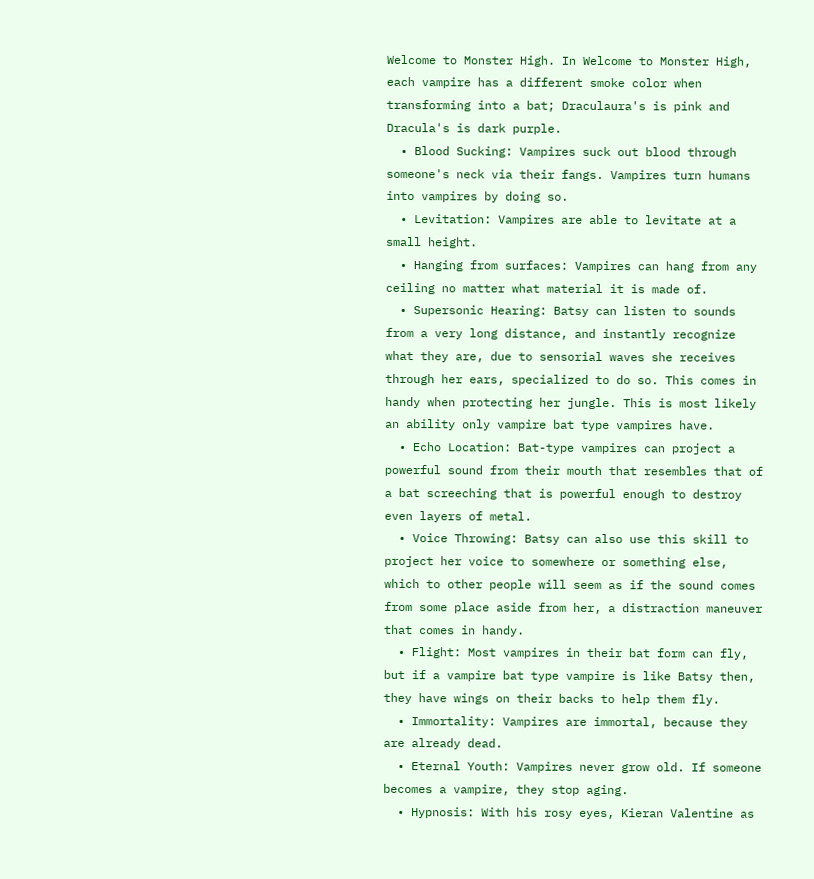Welcome to Monster High. In Welcome to Monster High, each vampire has a different smoke color when transforming into a bat; Draculaura's is pink and Dracula's is dark purple.
  • Blood Sucking: Vampires suck out blood through someone's neck via their fangs. Vampires turn humans into vampires by doing so.
  • Levitation: Vampires are able to levitate at a small height.
  • Hanging from surfaces: Vampires can hang from any ceiling no matter what material it is made of.
  • Supersonic Hearing: Batsy can listen to sounds from a very long distance, and instantly recognize what they are, due to sensorial waves she receives through her ears, specialized to do so. This comes in handy when protecting her jungle. This is most likely an ability only vampire bat type vampires have.
  • Echo Location: Bat-type vampires can project a powerful sound from their mouth that resembles that of a bat screeching that is powerful enough to destroy even layers of metal.
  • Voice Throwing: Batsy can also use this skill to project her voice to somewhere or something else, which to other people will seem as if the sound comes from some place aside from her, a distraction maneuver that comes in handy.
  • Flight: Most vampires in their bat form can fly, but if a vampire bat type vampire is like Batsy then, they have wings on their backs to help them fly.
  • Immortality: Vampires are immortal, because they are already dead.
  • Eternal Youth: Vampires never grow old. If someone becomes a vampire, they stop aging.
  • Hypnosis: With his rosy eyes, Kieran Valentine as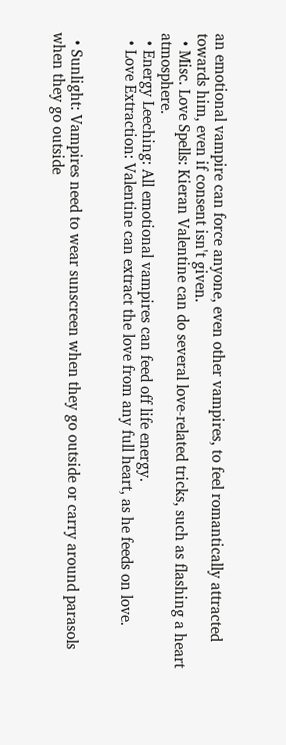an emotional vampire can force anyone, even other vampires, to feel romantically attracted towards him, even if consent isn't given.
  • Misc. Love Spells: Kieran Valentine can do several love-related tricks, such as flashing a heart atmosphere.
  • Energy Leeching: All emotional vampires can feed off life energy.
  • Love Extraction: Valentine can extract the love from any full heart, as he feeds on love.


  • Sunlight: Vampires need to wear sunscreen when they go outside or carry around parasols when they go outside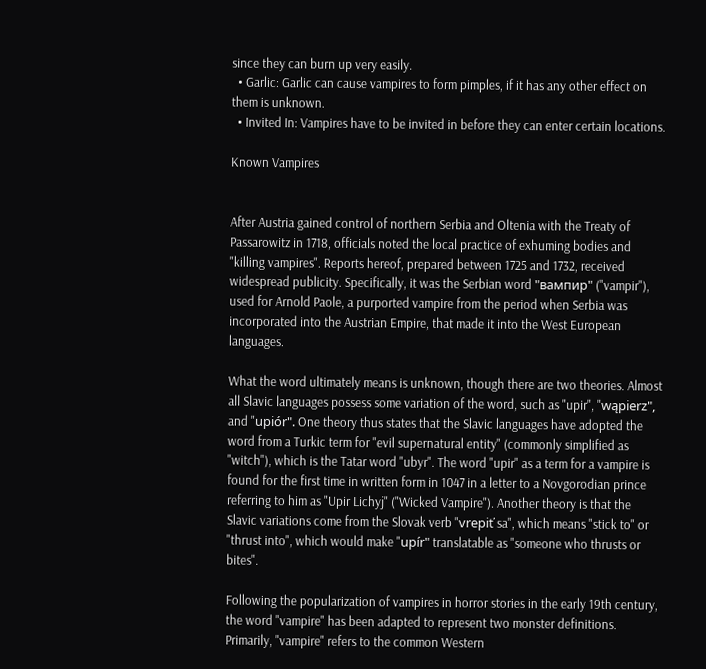since they can burn up very easily.
  • Garlic: Garlic can cause vampires to form pimples, if it has any other effect on them is unknown.
  • Invited In: Vampires have to be invited in before they can enter certain locations.

Known Vampires


After Austria gained control of northern Serbia and Oltenia with the Treaty of Passarowitz in 1718, officials noted the local practice of exhuming bodies and "killing vampires". Reports hereof, prepared between 1725 and 1732, received widespread publicity. Specifically, it was the Serbian word "вампир" ("vampir"), used for Arnold Paole, a purported vampire from the period when Serbia was incorporated into the Austrian Empire, that made it into the West European languages.

What the word ultimately means is unknown, though there are two theories. Almost all Slavic languages possess some variation of the word, such as "upir", "wąpierz", and "upiór". One theory thus states that the Slavic languages have adopted the word from a Turkic term for "evil supernatural entity" (commonly simplified as "witch"), which is the Tatar word "ubyr". The word "upir" as a term for a vampire is found for the first time in written form in 1047 in a letter to a Novgorodian prince referring to him as "Upir Lichyj" ("Wicked Vampire"). Another theory is that the Slavic variations come from the Slovak verb "vrepiť sa", which means "stick to" or "thrust into", which would make "upír" translatable as "someone who thrusts or bites".

Following the popularization of vampires in horror stories in the early 19th century, the word "vampire" has been adapted to represent two monster definitions. Primarily, "vampire" refers to the common Western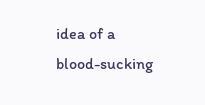idea of a blood-sucking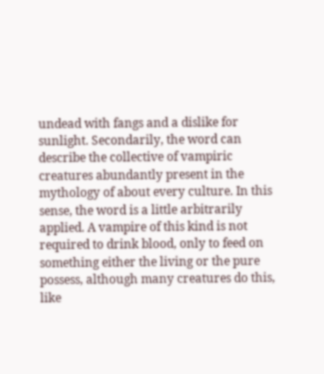undead with fangs and a dislike for sunlight. Secondarily, the word can describe the collective of vampiric creatures abundantly present in the mythology of about every culture. In this sense, the word is a little arbitrarily applied. A vampire of this kind is not required to drink blood, only to feed on something either the living or the pure possess, although many creatures do this, like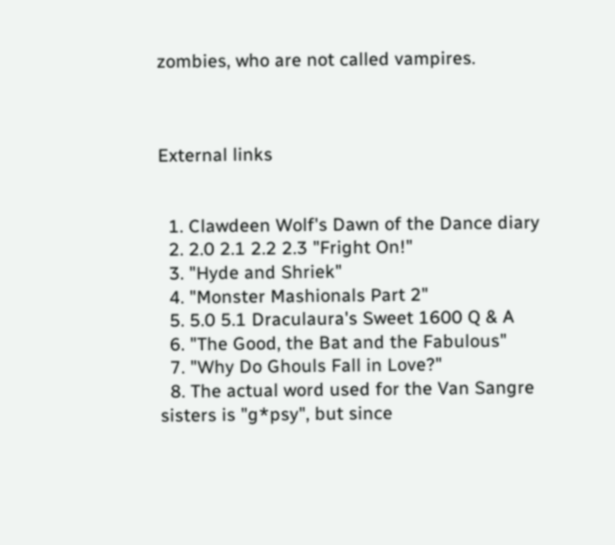zombies, who are not called vampires.



External links


  1. Clawdeen Wolf's Dawn of the Dance diary
  2. 2.0 2.1 2.2 2.3 "Fright On!"
  3. "Hyde and Shriek"
  4. "Monster Mashionals Part 2"
  5. 5.0 5.1 Draculaura's Sweet 1600 Q & A
  6. "The Good, the Bat and the Fabulous"
  7. "Why Do Ghouls Fall in Love?"
  8. The actual word used for the Van Sangre sisters is "g*psy", but since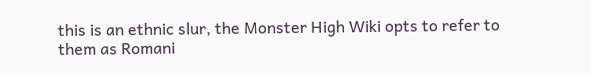this is an ethnic slur, the Monster High Wiki opts to refer to them as Romani